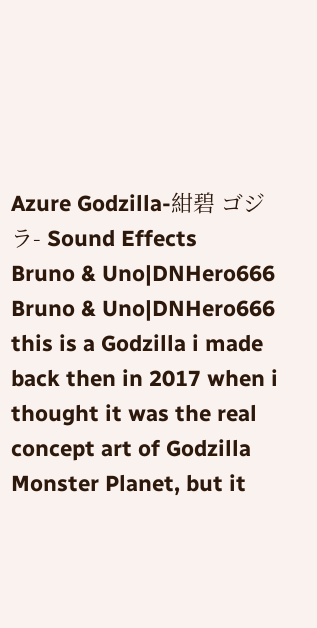Azure Godzilla-紺碧 ゴジラ- Sound Effects
Bruno & Uno|DNHero666
Bruno & Uno|DNHero666
this is a Godzilla i made back then in 2017 when i thought it was the real concept art of Godzilla Monster Planet, but it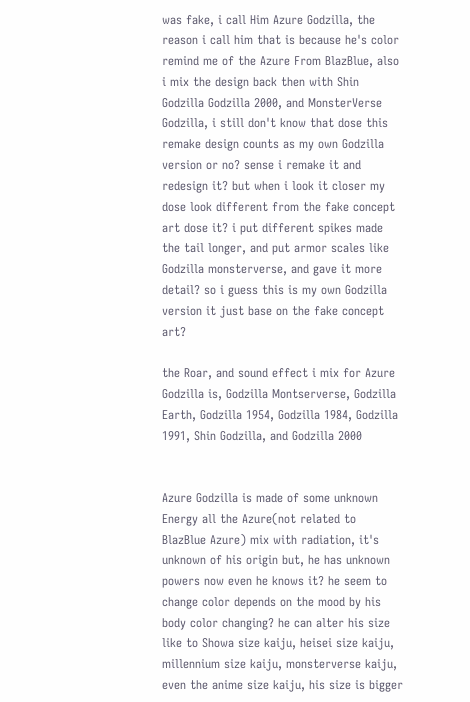was fake, i call Him Azure Godzilla, the reason i call him that is because he's color remind me of the Azure From BlazBlue, also i mix the design back then with Shin Godzilla Godzilla 2000, and MonsterVerse Godzilla, i still don't know that dose this remake design counts as my own Godzilla version or no? sense i remake it and redesign it? but when i look it closer my dose look different from the fake concept art dose it? i put different spikes made the tail longer, and put armor scales like Godzilla monsterverse, and gave it more detail? so i guess this is my own Godzilla version it just base on the fake concept art?

the Roar, and sound effect i mix for Azure Godzilla is, Godzilla Montserverse, Godzilla Earth, Godzilla 1954, Godzilla 1984, Godzilla 1991, Shin Godzilla, and Godzilla 2000


Azure Godzilla is made of some unknown Energy all the Azure(not related to BlazBlue Azure) mix with radiation, it's unknown of his origin but, he has unknown powers now even he knows it? he seem to change color depends on the mood by his body color changing? he can alter his size like to Showa size kaiju, heisei size kaiju, millennium size kaiju, monsterverse kaiju, even the anime size kaiju, his size is bigger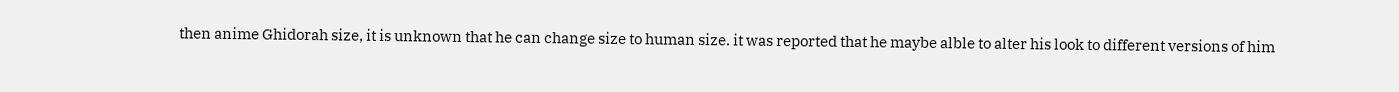then anime Ghidorah size, it is unknown that he can change size to human size. it was reported that he maybe alble to alter his look to different versions of him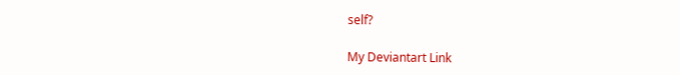self?

My Deviantart Link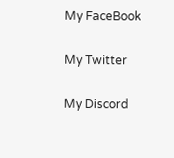My FaceBook

My Twitter

My Discord